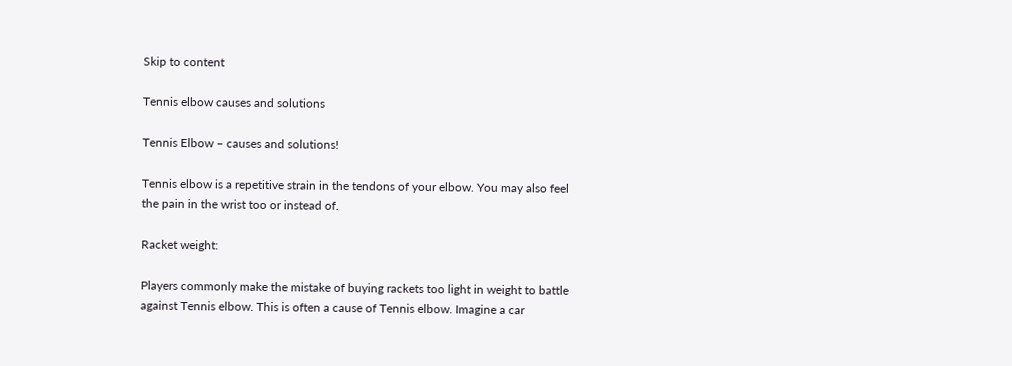Skip to content

Tennis elbow causes and solutions

Tennis Elbow – causes and solutions!

Tennis elbow is a repetitive strain in the tendons of your elbow. You may also feel the pain in the wrist too or instead of.

Racket weight:

Players commonly make the mistake of buying rackets too light in weight to battle against Tennis elbow. This is often a cause of Tennis elbow. Imagine a car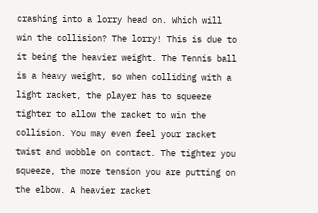crashing into a lorry head on. Which will win the collision? The lorry! This is due to it being the heavier weight. The Tennis ball is a heavy weight, so when colliding with a light racket, the player has to squeeze tighter to allow the racket to win the collision. You may even feel your racket twist and wobble on contact. The tighter you squeeze, the more tension you are putting on the elbow. A heavier racket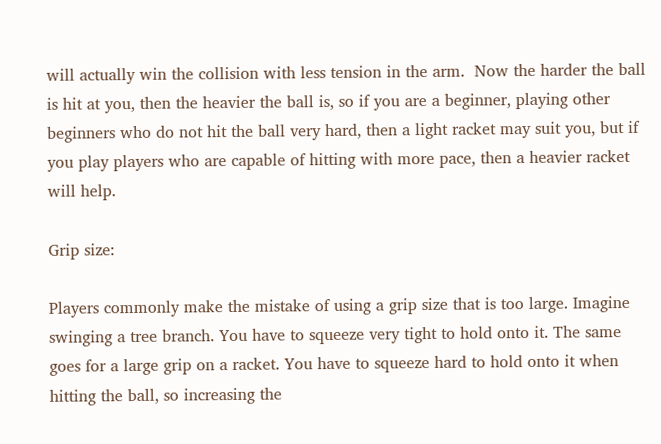will actually win the collision with less tension in the arm.  Now the harder the ball is hit at you, then the heavier the ball is, so if you are a beginner, playing other beginners who do not hit the ball very hard, then a light racket may suit you, but if you play players who are capable of hitting with more pace, then a heavier racket will help.

Grip size:

Players commonly make the mistake of using a grip size that is too large. Imagine swinging a tree branch. You have to squeeze very tight to hold onto it. The same goes for a large grip on a racket. You have to squeeze hard to hold onto it when hitting the ball, so increasing the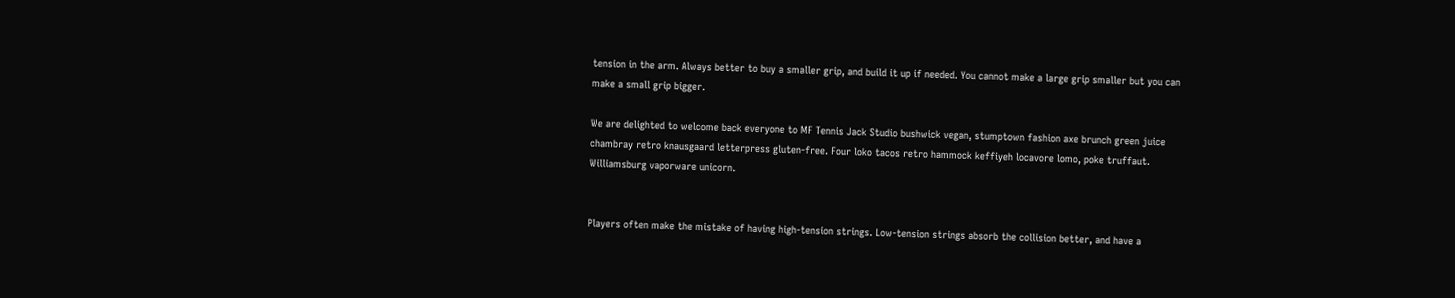tension in the arm. Always better to buy a smaller grip, and build it up if needed. You cannot make a large grip smaller but you can make a small grip bigger.

We are delighted to welcome back everyone to MF Tennis Jack Studio bushwick vegan, stumptown fashion axe brunch green juice chambray retro knausgaard letterpress gluten-free. Four loko tacos retro hammock keffiyeh locavore lomo, poke truffaut. Williamsburg vaporware unicorn.


Players often make the mistake of having high-tension strings. Low-tension strings absorb the collision better, and have a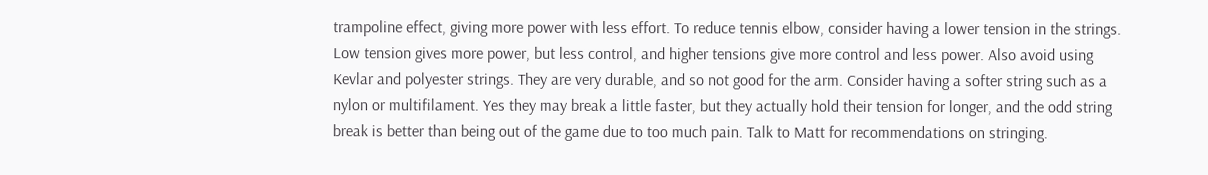trampoline effect, giving more power with less effort. To reduce tennis elbow, consider having a lower tension in the strings. Low tension gives more power, but less control, and higher tensions give more control and less power. Also avoid using Kevlar and polyester strings. They are very durable, and so not good for the arm. Consider having a softer string such as a nylon or multifilament. Yes they may break a little faster, but they actually hold their tension for longer, and the odd string break is better than being out of the game due to too much pain. Talk to Matt for recommendations on stringing.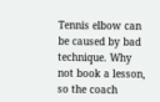Tennis elbow can be caused by bad technique. Why not book a lesson, so the coach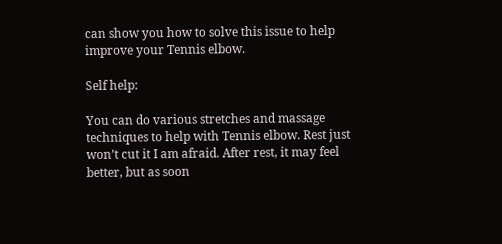can show you how to solve this issue to help improve your Tennis elbow.

Self help:

You can do various stretches and massage techniques to help with Tennis elbow. Rest just won’t cut it I am afraid. After rest, it may feel better, but as soon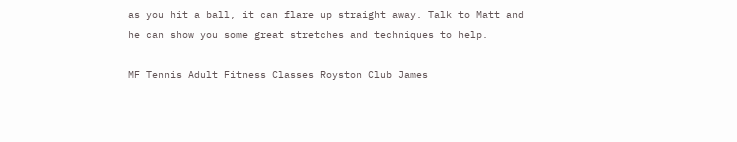as you hit a ball, it can flare up straight away. Talk to Matt and he can show you some great stretches and techniques to help.

MF Tennis Adult Fitness Classes Royston Club James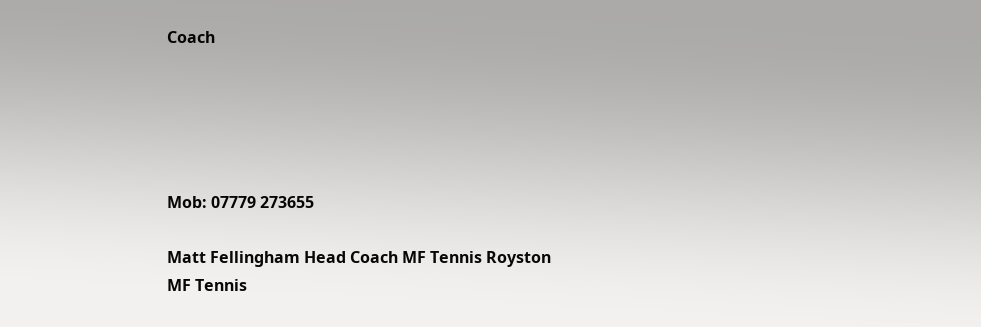Coach





Mob: 07779 273655

Matt Fellingham Head Coach MF Tennis Royston
MF Tennis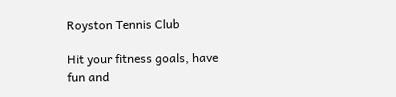Royston Tennis Club

Hit your fitness goals, have fun and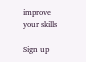improve your skills

Sign up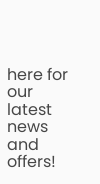here for our latest news and offers!